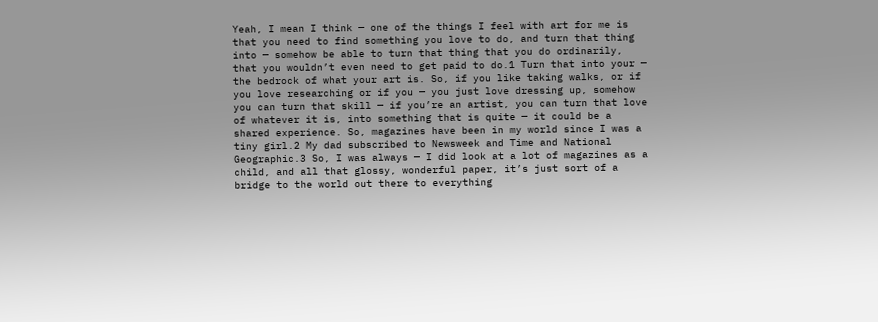Yeah, I mean I think — one of the things I feel with art for me is that you need to find something you love to do, and turn that thing into — somehow be able to turn that thing that you do ordinarily, that you wouldn’t even need to get paid to do.1 Turn that into your — the bedrock of what your art is. So, if you like taking walks, or if you love researching or if you — you just love dressing up, somehow you can turn that skill — if you’re an artist, you can turn that love of whatever it is, into something that is quite — it could be a shared experience. So, magazines have been in my world since I was a tiny girl.2 My dad subscribed to Newsweek and Time and National Geographic.3 So, I was always — I did look at a lot of magazines as a child, and all that glossy, wonderful paper, it’s just sort of a bridge to the world out there to everything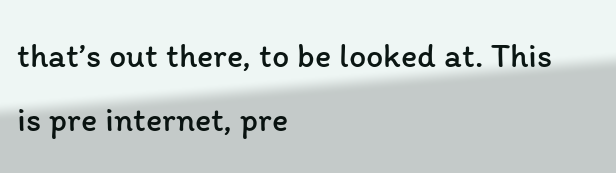that’s out there, to be looked at. This is pre internet, pre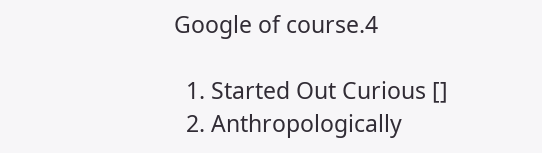Google of course.4

  1. Started Out Curious []
  2. Anthropologically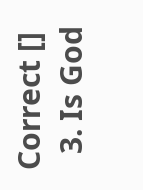Correct []
  3. Is God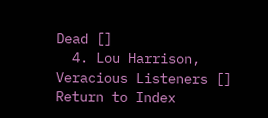Dead []
  4. Lou Harrison, Veracious Listeners []
Return to Index